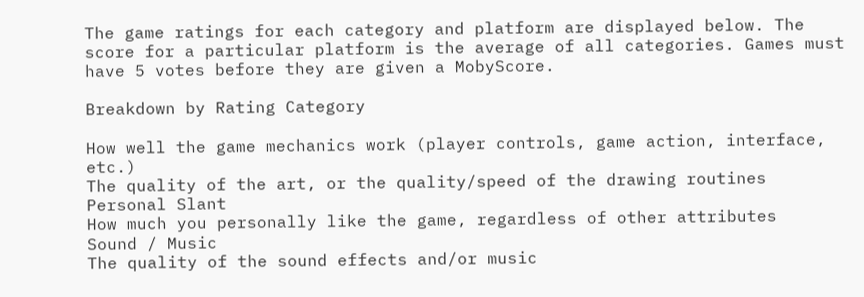The game ratings for each category and platform are displayed below. The score for a particular platform is the average of all categories. Games must have 5 votes before they are given a MobyScore.

Breakdown by Rating Category

How well the game mechanics work (player controls, game action, interface, etc.)
The quality of the art, or the quality/speed of the drawing routines
Personal Slant
How much you personally like the game, regardless of other attributes
Sound / Music
The quality of the sound effects and/or music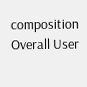composition
Overall User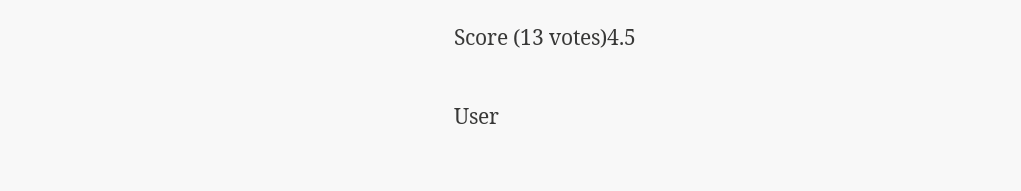Score (13 votes)4.5

User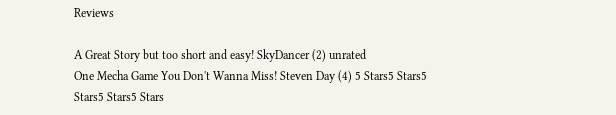Reviews

A Great Story but too short and easy! SkyDancer (2) unrated
One Mecha Game You Don't Wanna Miss! Steven Day (4) 5 Stars5 Stars5 Stars5 Stars5 Stars